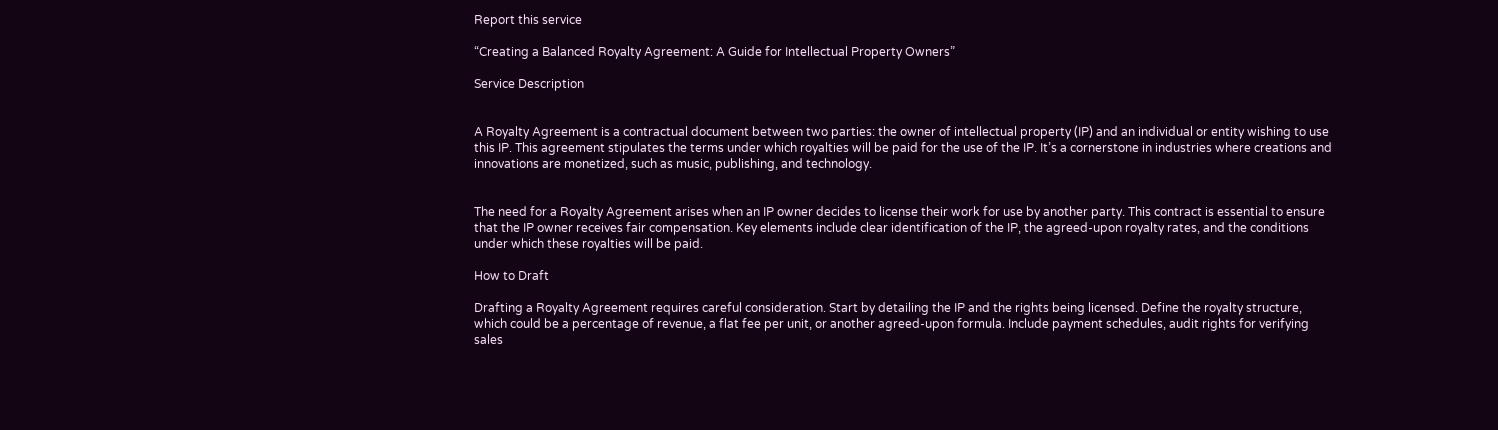Report this service

“Creating a Balanced Royalty Agreement: A Guide for Intellectual Property Owners”

Service Description


A Royalty Agreement is a contractual document between two parties: the owner of intellectual property (IP) and an individual or entity wishing to use this IP. This agreement stipulates the terms under which royalties will be paid for the use of the IP. It’s a cornerstone in industries where creations and innovations are monetized, such as music, publishing, and technology.


The need for a Royalty Agreement arises when an IP owner decides to license their work for use by another party. This contract is essential to ensure that the IP owner receives fair compensation. Key elements include clear identification of the IP, the agreed-upon royalty rates, and the conditions under which these royalties will be paid.

How to Draft

Drafting a Royalty Agreement requires careful consideration. Start by detailing the IP and the rights being licensed. Define the royalty structure, which could be a percentage of revenue, a flat fee per unit, or another agreed-upon formula. Include payment schedules, audit rights for verifying sales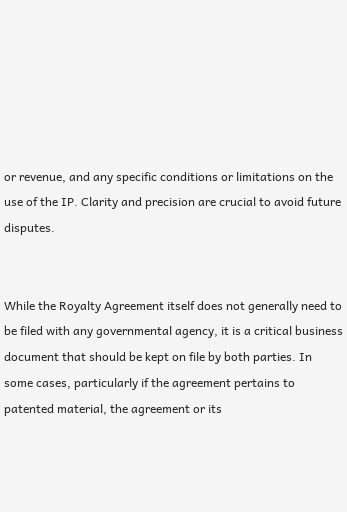or revenue, and any specific conditions or limitations on the use of the IP. Clarity and precision are crucial to avoid future disputes.


While the Royalty Agreement itself does not generally need to be filed with any governmental agency, it is a critical business document that should be kept on file by both parties. In some cases, particularly if the agreement pertains to patented material, the agreement or its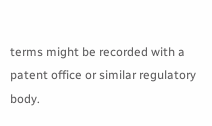terms might be recorded with a patent office or similar regulatory body.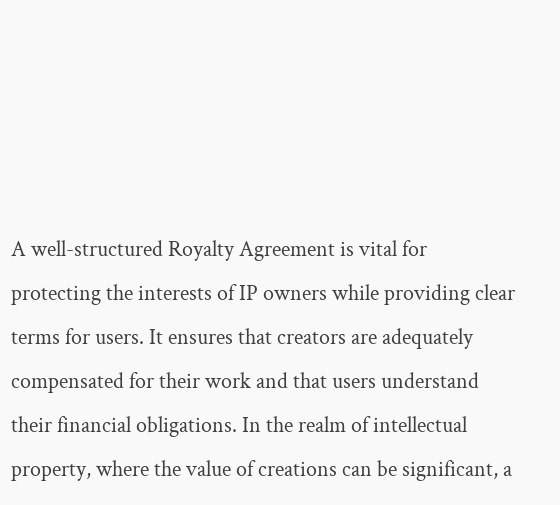A well-structured Royalty Agreement is vital for protecting the interests of IP owners while providing clear terms for users. It ensures that creators are adequately compensated for their work and that users understand their financial obligations. In the realm of intellectual property, where the value of creations can be significant, a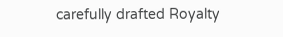carefully drafted Royalty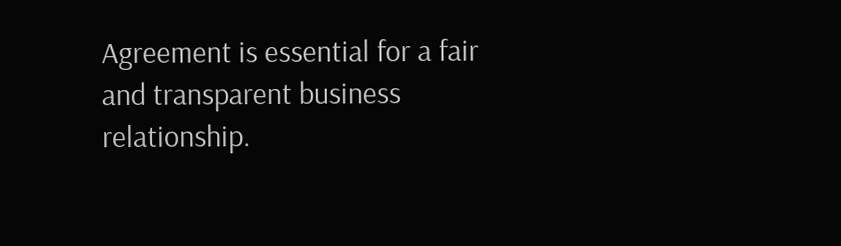Agreement is essential for a fair and transparent business relationship.